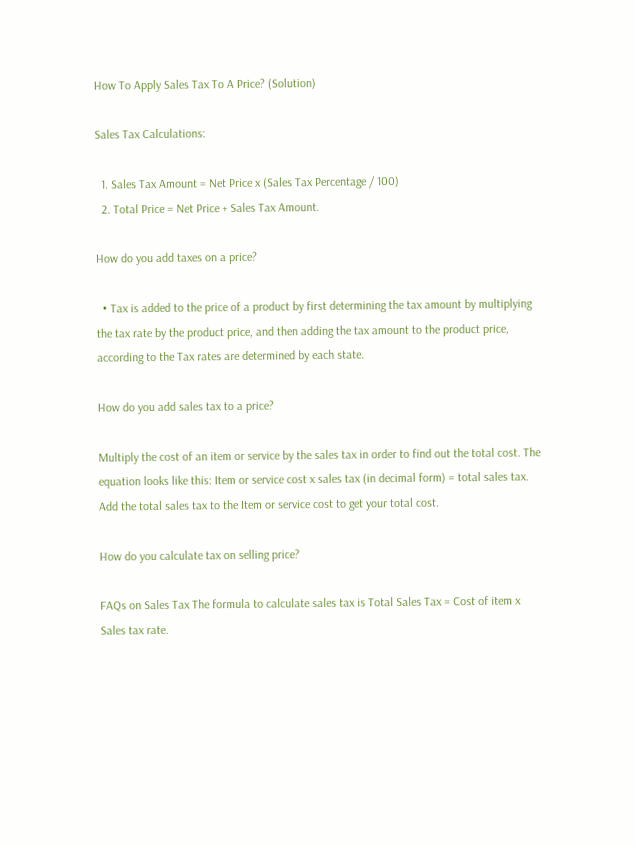How To Apply Sales Tax To A Price? (Solution)

Sales Tax Calculations:

  1. Sales Tax Amount = Net Price x (Sales Tax Percentage / 100)
  2. Total Price = Net Price + Sales Tax Amount.

How do you add taxes on a price?

  • Tax is added to the price of a product by first determining the tax amount by multiplying the tax rate by the product price, and then adding the tax amount to the product price, according to the Tax rates are determined by each state.

How do you add sales tax to a price?

Multiply the cost of an item or service by the sales tax in order to find out the total cost. The equation looks like this: Item or service cost x sales tax (in decimal form) = total sales tax. Add the total sales tax to the Item or service cost to get your total cost.

How do you calculate tax on selling price?

FAQs on Sales Tax The formula to calculate sales tax is Total Sales Tax = Cost of item x Sales tax rate.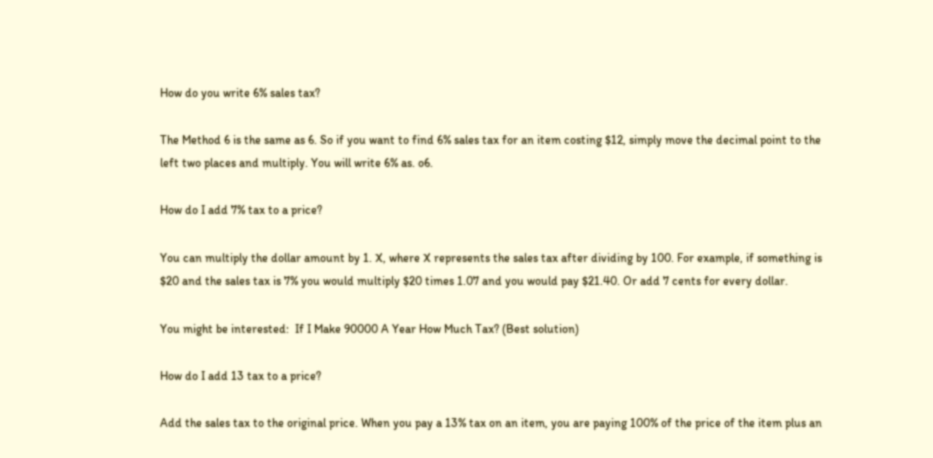How do you write 6% sales tax?

The Method 6 is the same as 6. So if you want to find 6% sales tax for an item costing $12, simply move the decimal point to the left two places and multiply. You will write 6% as. o6.

How do I add 7% tax to a price?

You can multiply the dollar amount by 1. X, where X represents the sales tax after dividing by 100. For example, if something is $20 and the sales tax is 7% you would multiply $20 times 1.07 and you would pay $21.40. Or add 7 cents for every dollar.

You might be interested:  If I Make 90000 A Year How Much Tax? (Best solution)

How do I add 13 tax to a price?

Add the sales tax to the original price. When you pay a 13% tax on an item, you are paying 100% of the price of the item plus an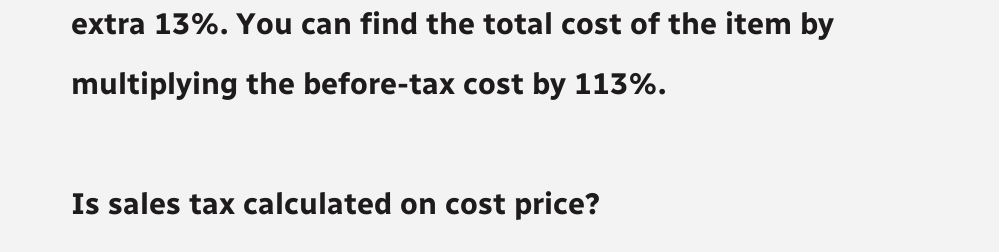extra 13%. You can find the total cost of the item by multiplying the before-tax cost by 113%.

Is sales tax calculated on cost price?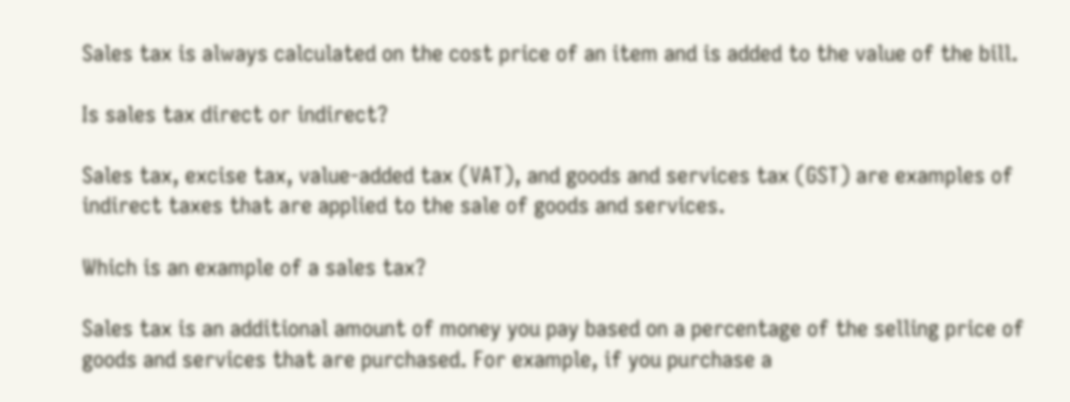Sales tax is always calculated on the cost price of an item and is added to the value of the bill.

Is sales tax direct or indirect?

Sales tax, excise tax, value-added tax (VAT), and goods and services tax (GST) are examples of indirect taxes that are applied to the sale of goods and services.

Which is an example of a sales tax?

Sales tax is an additional amount of money you pay based on a percentage of the selling price of goods and services that are purchased. For example, if you purchase a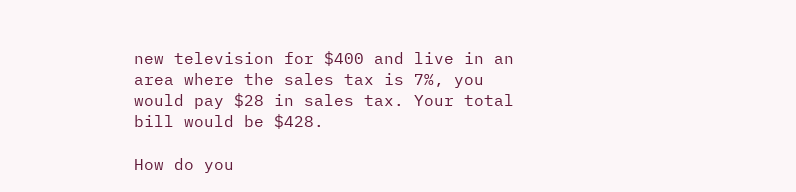new television for $400 and live in an area where the sales tax is 7%, you would pay $28 in sales tax. Your total bill would be $428.

How do you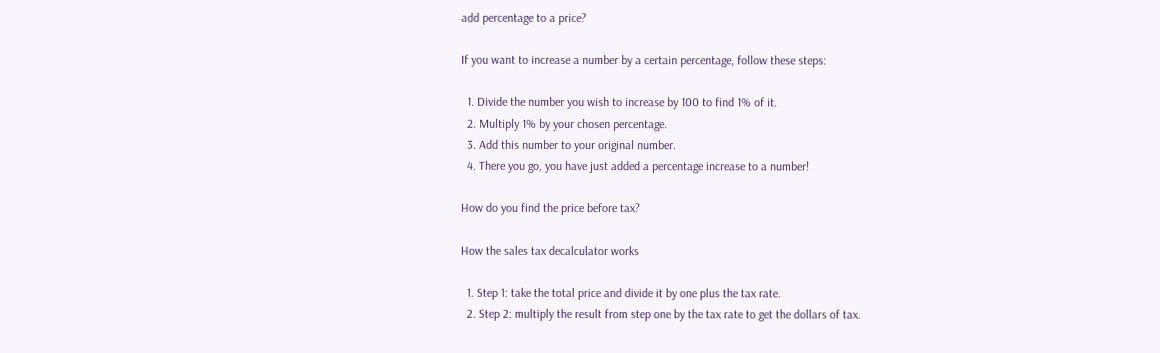add percentage to a price?

If you want to increase a number by a certain percentage, follow these steps:

  1. Divide the number you wish to increase by 100 to find 1% of it.
  2. Multiply 1% by your chosen percentage.
  3. Add this number to your original number.
  4. There you go, you have just added a percentage increase to a number!

How do you find the price before tax?

How the sales tax decalculator works

  1. Step 1: take the total price and divide it by one plus the tax rate.
  2. Step 2: multiply the result from step one by the tax rate to get the dollars of tax.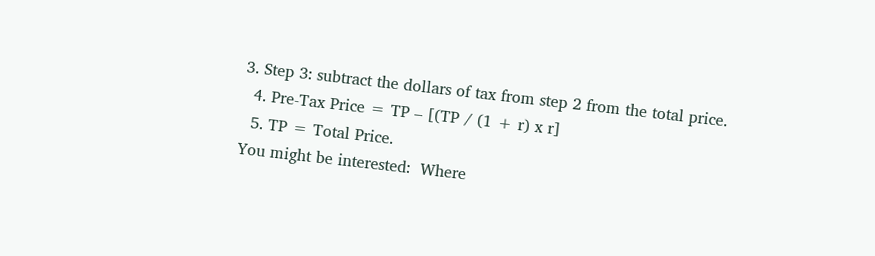3. Step 3: subtract the dollars of tax from step 2 from the total price.
  4. Pre-Tax Price = TP – [(TP / (1 + r) x r]
  5. TP = Total Price.
You might be interested:  Where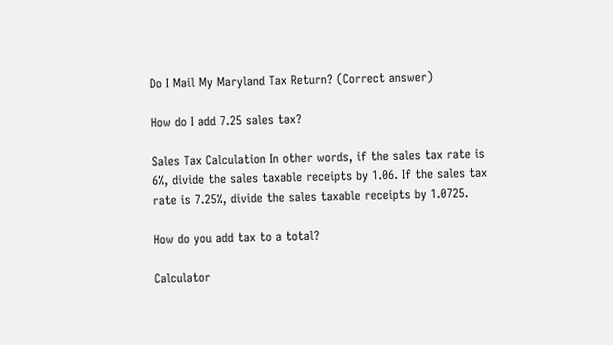Do I Mail My Maryland Tax Return? (Correct answer)

How do I add 7.25 sales tax?

Sales Tax Calculation In other words, if the sales tax rate is 6%, divide the sales taxable receipts by 1.06. If the sales tax rate is 7.25%, divide the sales taxable receipts by 1.0725.

How do you add tax to a total?

Calculator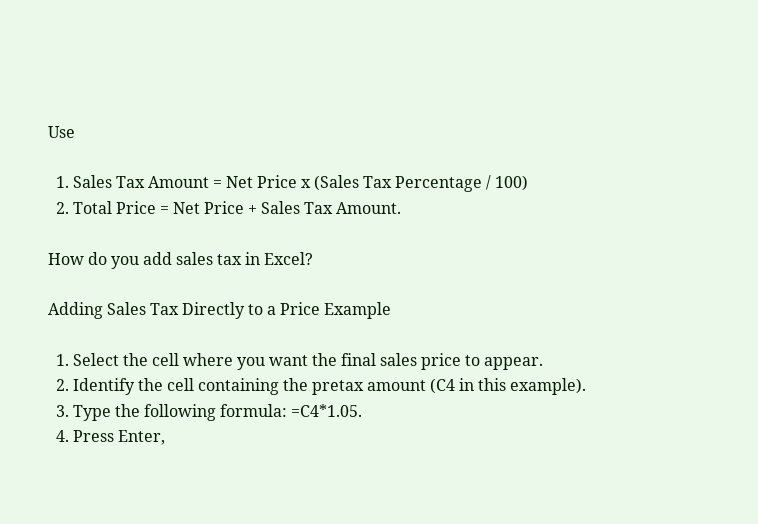Use

  1. Sales Tax Amount = Net Price x (Sales Tax Percentage / 100)
  2. Total Price = Net Price + Sales Tax Amount.

How do you add sales tax in Excel?

Adding Sales Tax Directly to a Price Example

  1. Select the cell where you want the final sales price to appear.
  2. Identify the cell containing the pretax amount (C4 in this example).
  3. Type the following formula: =C4*1.05.
  4. Press Enter,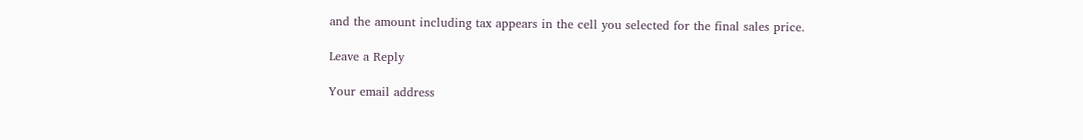and the amount including tax appears in the cell you selected for the final sales price.

Leave a Reply

Your email address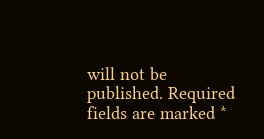will not be published. Required fields are marked *